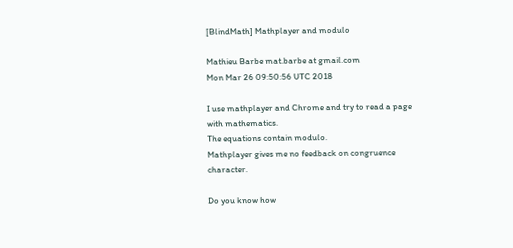[BlindMath] Mathplayer and modulo

Mathieu Barbe mat.barbe at gmail.com
Mon Mar 26 09:50:56 UTC 2018

I use mathplayer and Chrome and try to read a page with mathematics.
The equations contain modulo.
Mathplayer gives me no feedback on congruence character.

Do you know how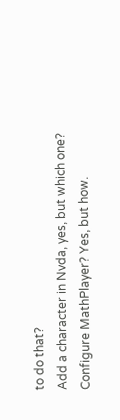to do that?
Add a character in Nvda, yes, but which one?
Configure MathPlayer? Yes, but how.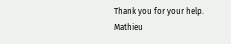Thank you for your help.
Mathieu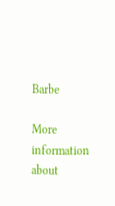Barbe

More information about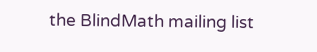the BlindMath mailing list